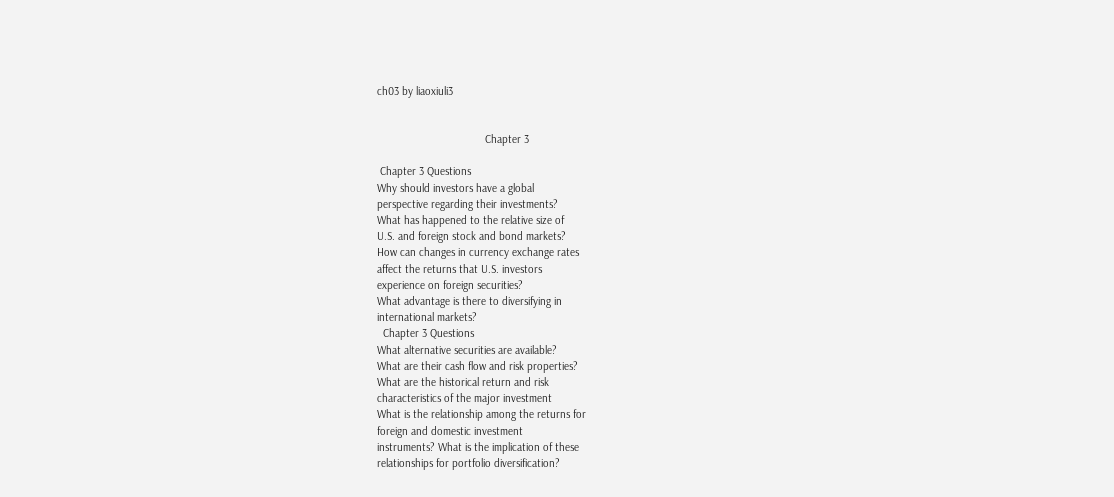ch03 by liaoxiuli3


                                    Chapter 3

 Chapter 3 Questions
Why should investors have a global
perspective regarding their investments?
What has happened to the relative size of
U.S. and foreign stock and bond markets?
How can changes in currency exchange rates
affect the returns that U.S. investors
experience on foreign securities?
What advantage is there to diversifying in
international markets?
  Chapter 3 Questions
What alternative securities are available?
What are their cash flow and risk properties?
What are the historical return and risk
characteristics of the major investment
What is the relationship among the returns for
foreign and domestic investment
instruments? What is the implication of these
relationships for portfolio diversification?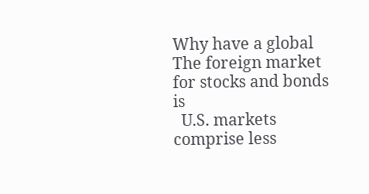Why have a global
The foreign market for stocks and bonds is
  U.S. markets comprise less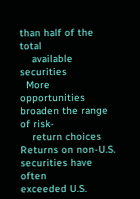than half of the total
    available securities
  More opportunities broaden the range of risk-
    return choices
Returns on non-U.S. securities have often
exceeded U.S.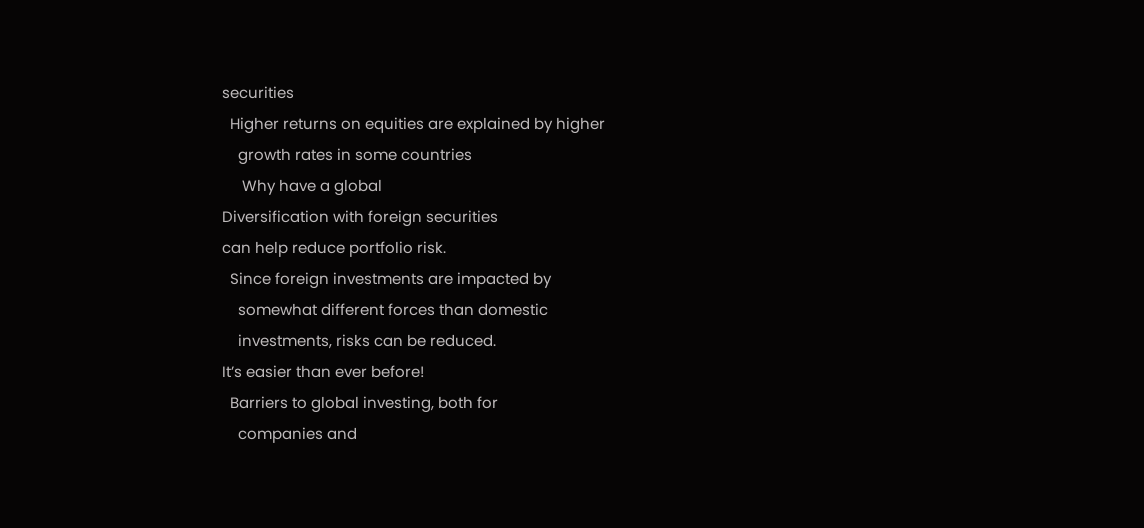securities
  Higher returns on equities are explained by higher
    growth rates in some countries
     Why have a global
Diversification with foreign securities
can help reduce portfolio risk.
  Since foreign investments are impacted by
    somewhat different forces than domestic
    investments, risks can be reduced.
It’s easier than ever before!
  Barriers to global investing, both for
    companies and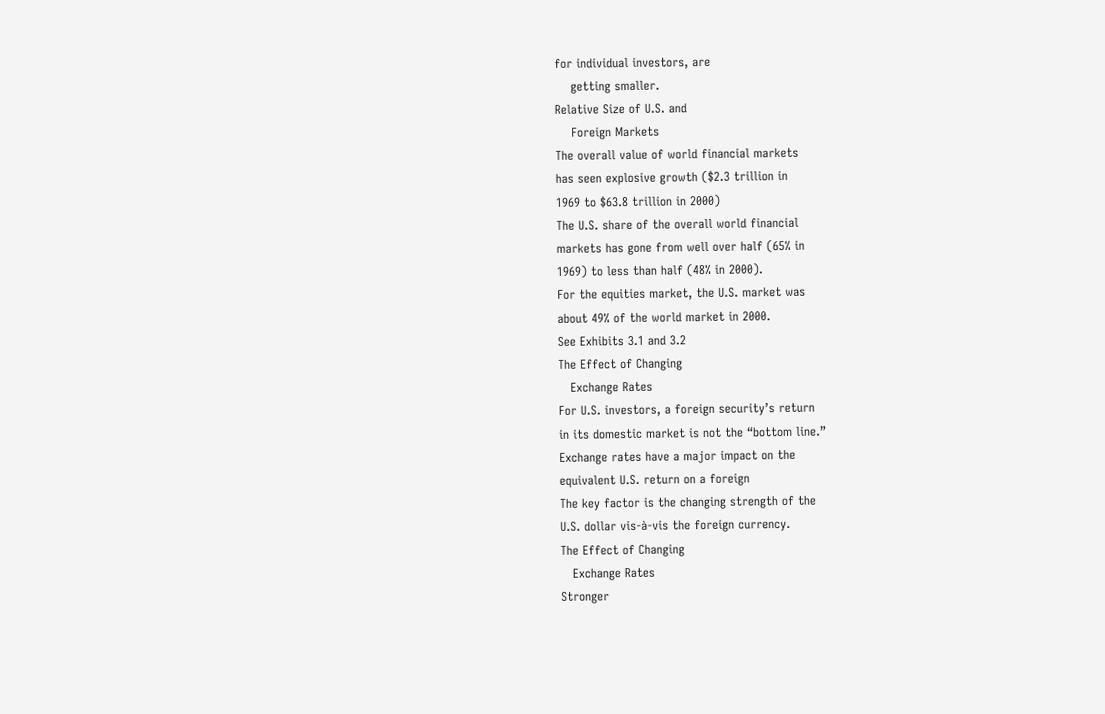for individual investors, are
    getting smaller.
Relative Size of U.S. and
    Foreign Markets
The overall value of world financial markets
has seen explosive growth ($2.3 trillion in
1969 to $63.8 trillion in 2000)
The U.S. share of the overall world financial
markets has gone from well over half (65% in
1969) to less than half (48% in 2000).
For the equities market, the U.S. market was
about 49% of the world market in 2000.
See Exhibits 3.1 and 3.2
The Effect of Changing
   Exchange Rates
For U.S. investors, a foreign security’s return
in its domestic market is not the “bottom line.”
Exchange rates have a major impact on the
equivalent U.S. return on a foreign
The key factor is the changing strength of the
U.S. dollar vis-à-vis the foreign currency.
The Effect of Changing
   Exchange Rates
Stronger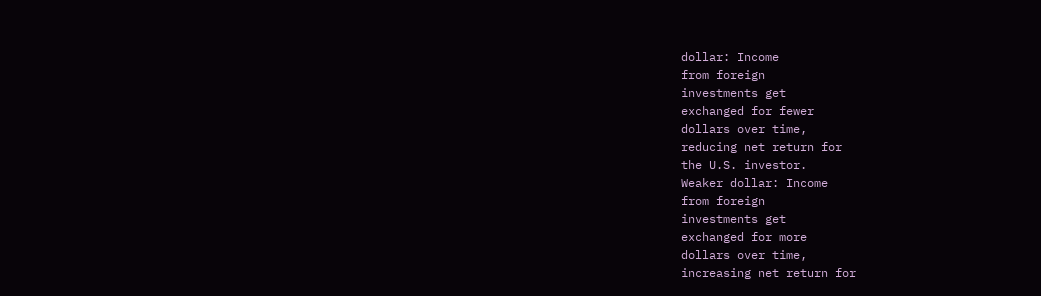dollar: Income
from foreign
investments get
exchanged for fewer
dollars over time,
reducing net return for
the U.S. investor.
Weaker dollar: Income
from foreign
investments get
exchanged for more
dollars over time,
increasing net return for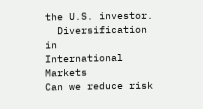the U.S. investor.
  Diversification in
International Markets
Can we reduce risk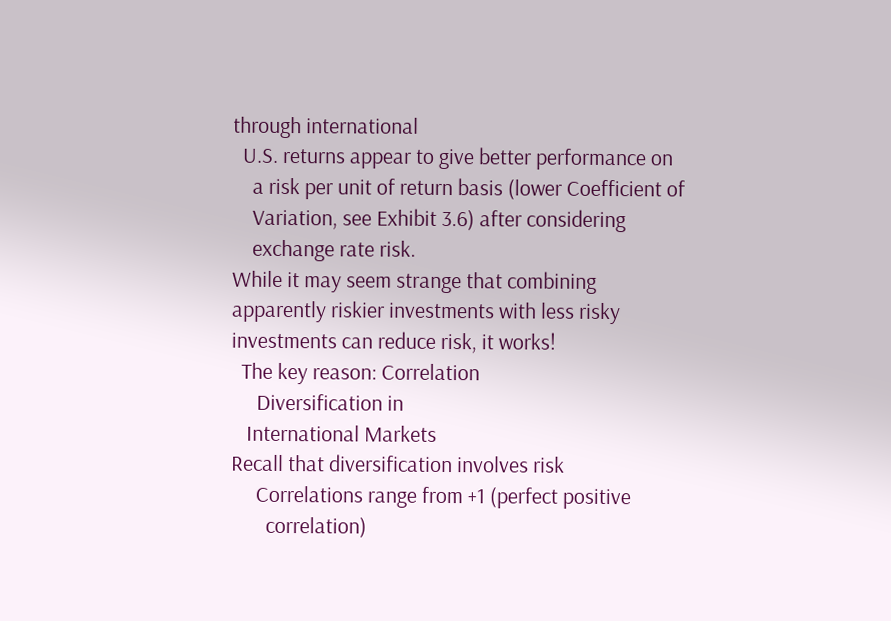through international
  U.S. returns appear to give better performance on
    a risk per unit of return basis (lower Coefficient of
    Variation, see Exhibit 3.6) after considering
    exchange rate risk.
While it may seem strange that combining
apparently riskier investments with less risky
investments can reduce risk, it works!
  The key reason: Correlation
     Diversification in
   International Markets
Recall that diversification involves risk
     Correlations range from +1 (perfect positive
       correlation)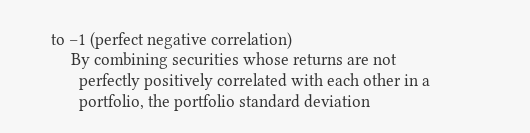to –1 (perfect negative correlation)
     By combining securities whose returns are not
       perfectly positively correlated with each other in a
       portfolio, the portfolio standard deviation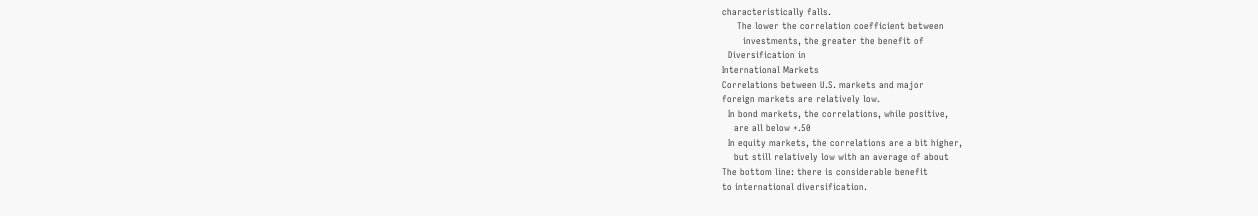characteristically falls.
     The lower the correlation coefficient between
       investments, the greater the benefit of
  Diversification in
International Markets
Correlations between U.S. markets and major
foreign markets are relatively low.
  In bond markets, the correlations, while positive,
    are all below +.50
  In equity markets, the correlations are a bit higher,
    but still relatively low with an average of about
The bottom line: there is considerable benefit
to international diversification.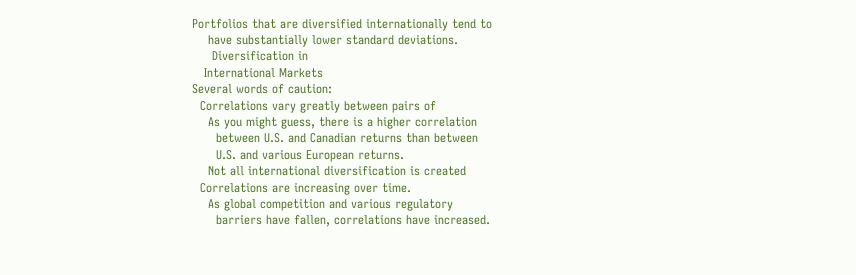Portfolios that are diversified internationally tend to
    have substantially lower standard deviations.
     Diversification in
   International Markets
Several words of caution:
  Correlations vary greatly between pairs of
    As you might guess, there is a higher correlation
      between U.S. and Canadian returns than between
      U.S. and various European returns.
    Not all international diversification is created
  Correlations are increasing over time.
    As global competition and various regulatory
      barriers have fallen, correlations have increased.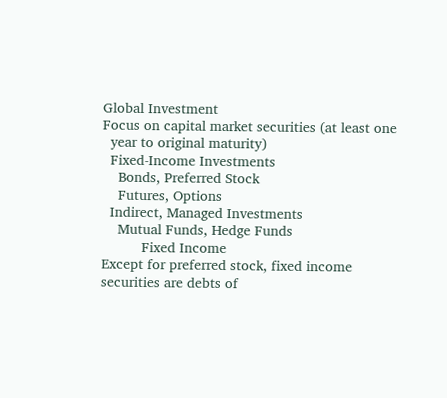Global Investment
Focus on capital market securities (at least one
  year to original maturity)
  Fixed-Income Investments
    Bonds, Preferred Stock
    Futures, Options
  Indirect, Managed Investments
    Mutual Funds, Hedge Funds
          Fixed Income
Except for preferred stock, fixed income
securities are debts of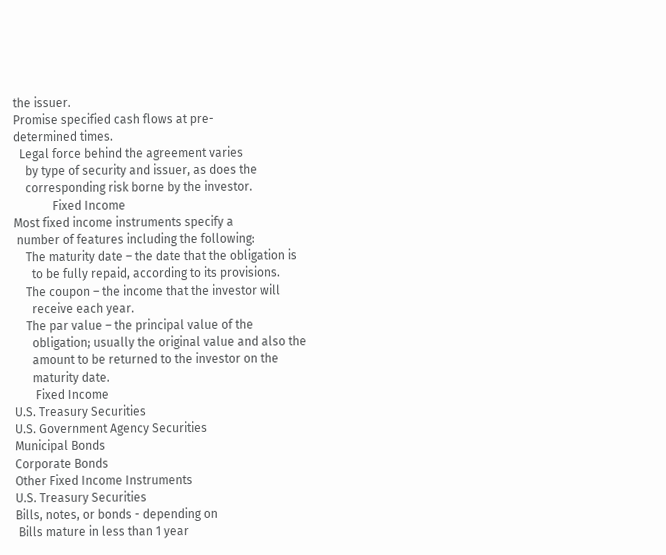the issuer.
Promise specified cash flows at pre-
determined times.
  Legal force behind the agreement varies
    by type of security and issuer, as does the
    corresponding risk borne by the investor.
             Fixed Income
Most fixed income instruments specify a
 number of features including the following:
    The maturity date – the date that the obligation is
      to be fully repaid, according to its provisions.
    The coupon – the income that the investor will
      receive each year.
    The par value – the principal value of the
      obligation; usually the original value and also the
      amount to be returned to the investor on the
      maturity date.
       Fixed Income
U.S. Treasury Securities
U.S. Government Agency Securities
Municipal Bonds
Corporate Bonds
Other Fixed Income Instruments
U.S. Treasury Securities
Bills, notes, or bonds - depending on
 Bills mature in less than 1 year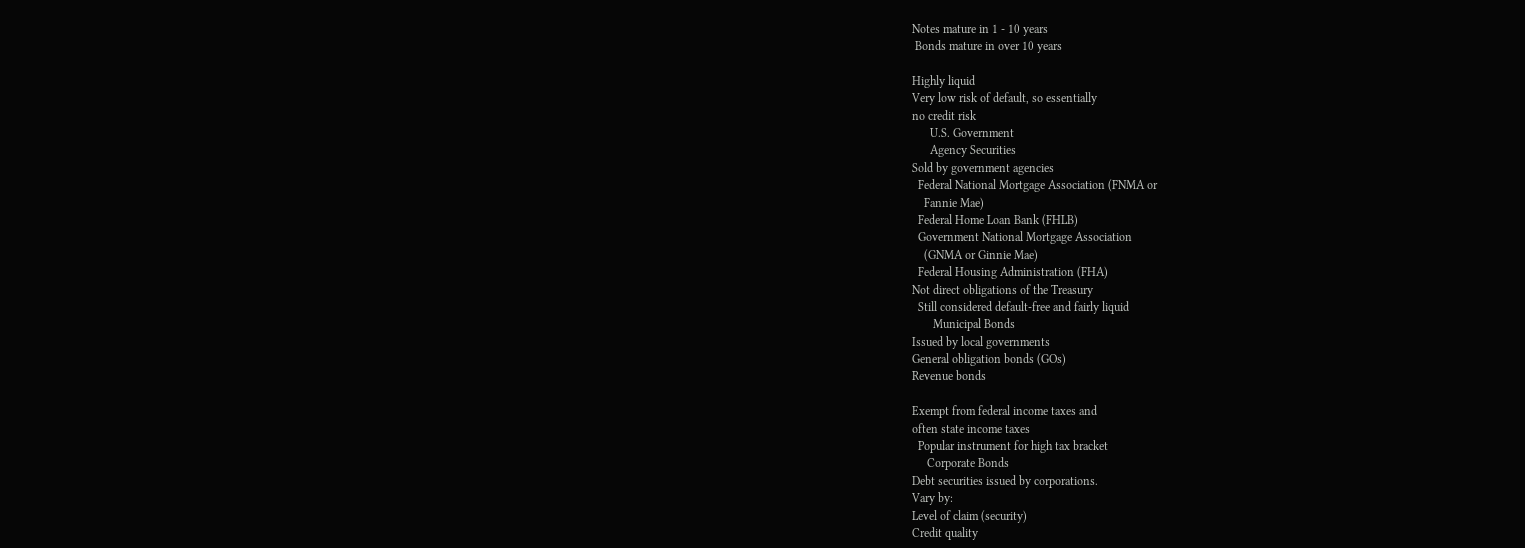Notes mature in 1 - 10 years
 Bonds mature in over 10 years

Highly liquid
Very low risk of default, so essentially
no credit risk
      U.S. Government
      Agency Securities
Sold by government agencies
  Federal National Mortgage Association (FNMA or
    Fannie Mae)
  Federal Home Loan Bank (FHLB)
  Government National Mortgage Association
    (GNMA or Ginnie Mae)
  Federal Housing Administration (FHA)
Not direct obligations of the Treasury
  Still considered default-free and fairly liquid
       Municipal Bonds
Issued by local governments
General obligation bonds (GOs)
Revenue bonds

Exempt from federal income taxes and
often state income taxes
  Popular instrument for high tax bracket
     Corporate Bonds
Debt securities issued by corporations.
Vary by:
Level of claim (security)
Credit quality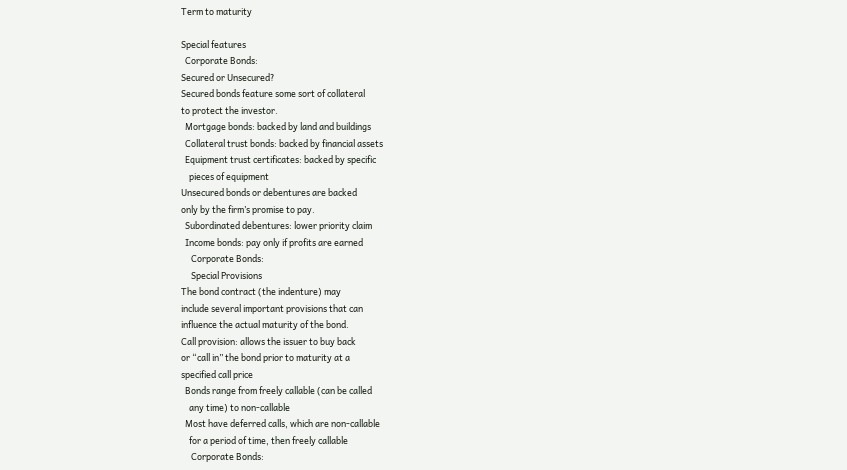Term to maturity

Special features
  Corporate Bonds:
Secured or Unsecured?
Secured bonds feature some sort of collateral
to protect the investor.
  Mortgage bonds: backed by land and buildings
  Collateral trust bonds: backed by financial assets
  Equipment trust certificates: backed by specific
    pieces of equipment
Unsecured bonds or debentures are backed
only by the firm’s promise to pay.
  Subordinated debentures: lower priority claim
  Income bonds: pay only if profits are earned
     Corporate Bonds:
     Special Provisions
The bond contract (the indenture) may
include several important provisions that can
influence the actual maturity of the bond.
Call provision: allows the issuer to buy back
or “call in” the bond prior to maturity at a
specified call price
  Bonds range from freely callable (can be called
    any time) to non-callable
  Most have deferred calls, which are non-callable
    for a period of time, then freely callable
     Corporate Bonds: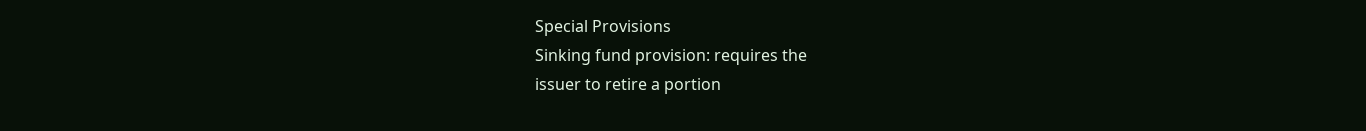Special Provisions
Sinking fund provision: requires the
issuer to retire a portion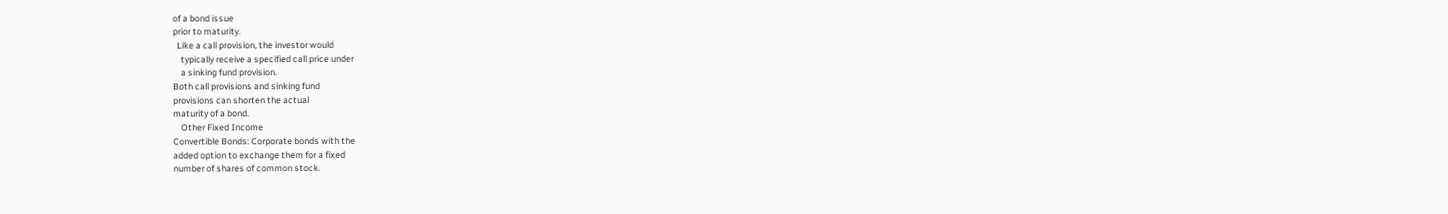of a bond issue
prior to maturity.
  Like a call provision, the investor would
    typically receive a specified call price under
    a sinking fund provision.
Both call provisions and sinking fund
provisions can shorten the actual
maturity of a bond.
    Other Fixed Income
Convertible Bonds: Corporate bonds with the
added option to exchange them for a fixed
number of shares of common stock.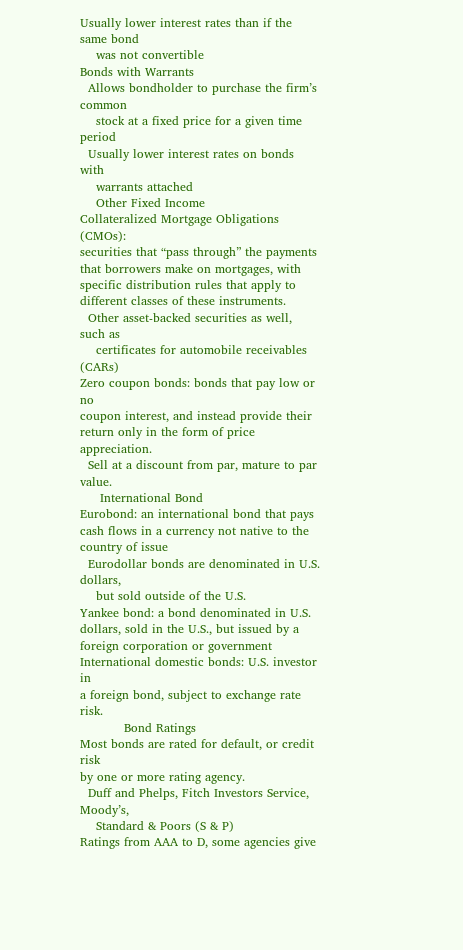Usually lower interest rates than if the same bond
    was not convertible
Bonds with Warrants
  Allows bondholder to purchase the firm’s common
    stock at a fixed price for a given time period
  Usually lower interest rates on bonds with
    warrants attached
    Other Fixed Income
Collateralized Mortgage Obligations (CMOs):
securities that “pass through” the payments
that borrowers make on mortgages, with
specific distribution rules that apply to
different classes of these instruments.
  Other asset-backed securities as well, such as
    certificates for automobile receivables (CARs)
Zero coupon bonds: bonds that pay low or no
coupon interest, and instead provide their
return only in the form of price appreciation.
  Sell at a discount from par, mature to par value.
     International Bond
Eurobond: an international bond that pays
cash flows in a currency not native to the
country of issue
  Eurodollar bonds are denominated in U.S. dollars,
    but sold outside of the U.S.
Yankee bond: a bond denominated in U.S.
dollars, sold in the U.S., but issued by a
foreign corporation or government
International domestic bonds: U.S. investor in
a foreign bond, subject to exchange rate risk.
           Bond Ratings
Most bonds are rated for default, or credit risk
by one or more rating agency.
  Duff and Phelps, Fitch Investors Service, Moody’s,
    Standard & Poors (S & P)
Ratings from AAA to D, some agencies give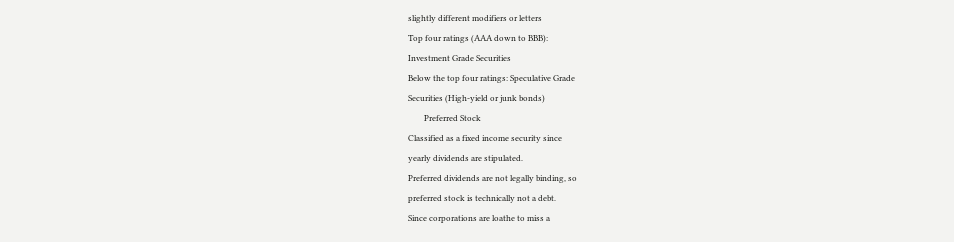slightly different modifiers or letters
Top four ratings (AAA down to BBB):
Investment Grade Securities
Below the top four ratings: Speculative Grade
Securities (High-yield or junk bonds)
        Preferred Stock
Classified as a fixed income security since
yearly dividends are stipulated.
Preferred dividends are not legally binding, so
preferred stock is technically not a debt.
Since corporations are loathe to miss a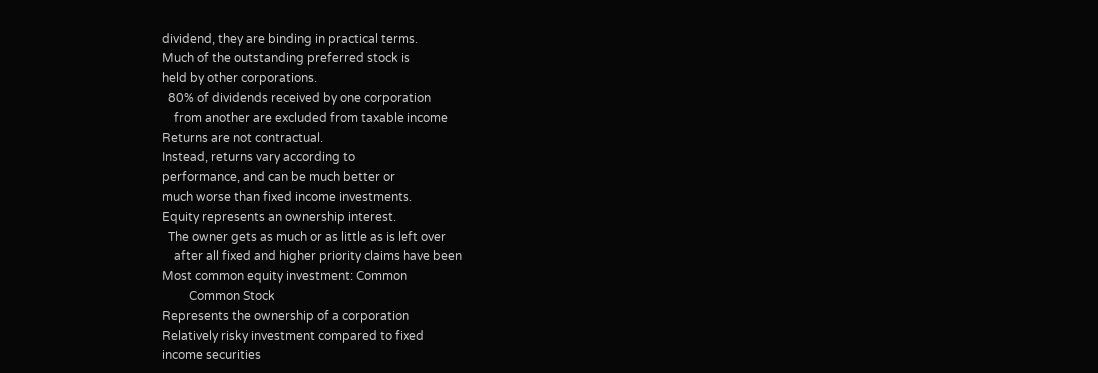dividend, they are binding in practical terms.
Much of the outstanding preferred stock is
held by other corporations.
  80% of dividends received by one corporation
    from another are excluded from taxable income
Returns are not contractual.
Instead, returns vary according to
performance, and can be much better or
much worse than fixed income investments.
Equity represents an ownership interest.
  The owner gets as much or as little as is left over
    after all fixed and higher priority claims have been
Most common equity investment: Common
         Common Stock
Represents the ownership of a corporation
Relatively risky investment compared to fixed
income securities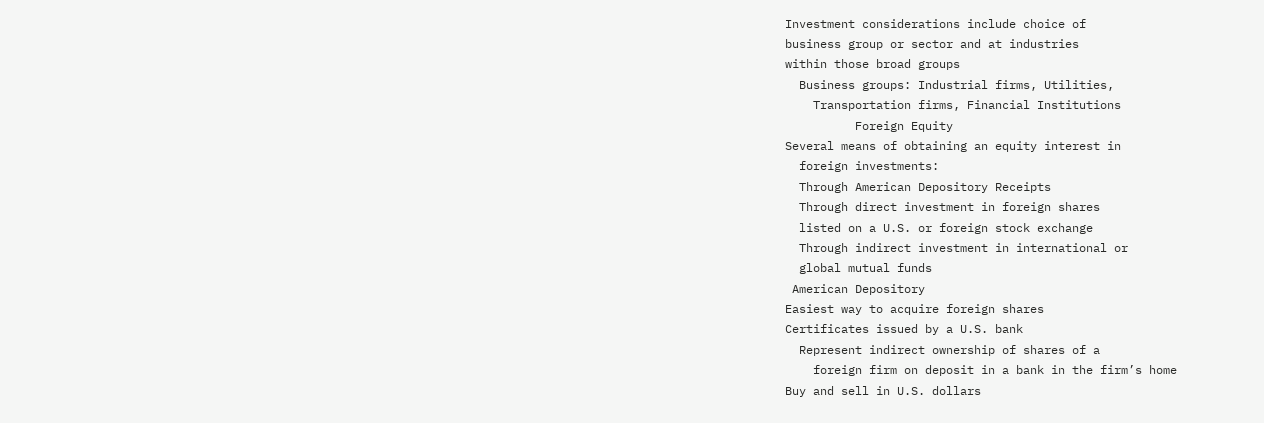Investment considerations include choice of
business group or sector and at industries
within those broad groups
  Business groups: Industrial firms, Utilities,
    Transportation firms, Financial Institutions
          Foreign Equity
Several means of obtaining an equity interest in
  foreign investments:
  Through American Depository Receipts
  Through direct investment in foreign shares
  listed on a U.S. or foreign stock exchange
  Through indirect investment in international or
  global mutual funds
 American Depository
Easiest way to acquire foreign shares
Certificates issued by a U.S. bank
  Represent indirect ownership of shares of a
    foreign firm on deposit in a bank in the firm’s home
Buy and sell in U.S. dollars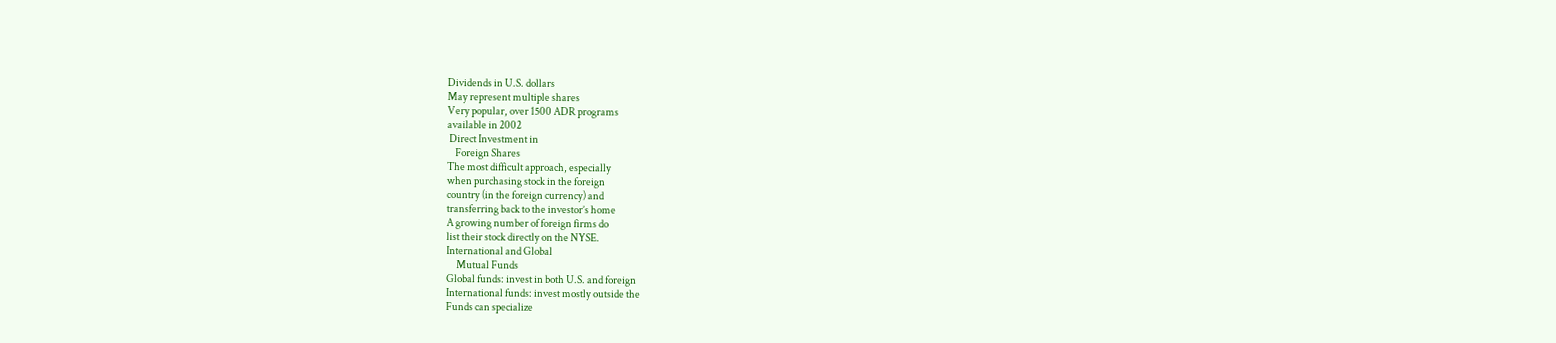Dividends in U.S. dollars
May represent multiple shares
Very popular, over 1500 ADR programs
available in 2002
 Direct Investment in
    Foreign Shares
The most difficult approach, especially
when purchasing stock in the foreign
country (in the foreign currency) and
transferring back to the investor’s home
A growing number of foreign firms do
list their stock directly on the NYSE.
International and Global
     Mutual Funds
Global funds: invest in both U.S. and foreign
International funds: invest mostly outside the
Funds can specialize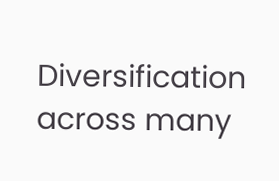Diversification across many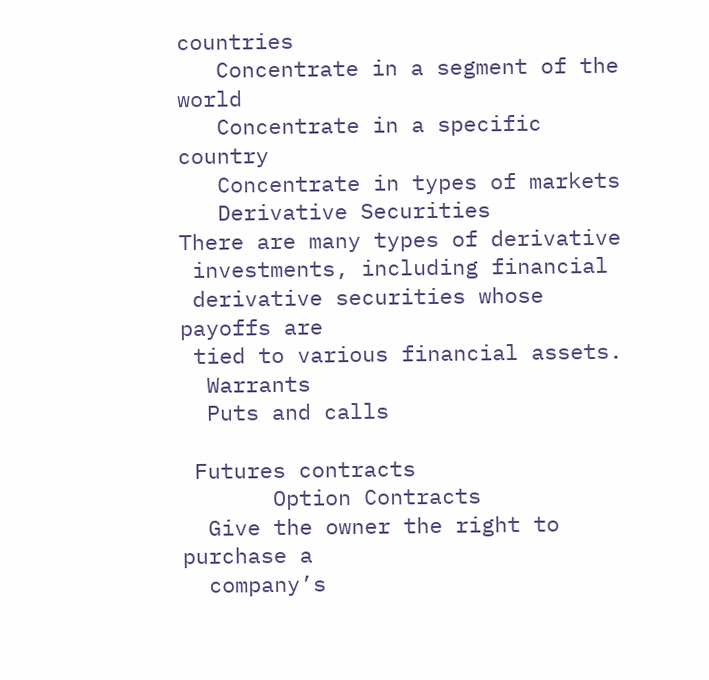countries
   Concentrate in a segment of the world
   Concentrate in a specific country
   Concentrate in types of markets
   Derivative Securities
There are many types of derivative
 investments, including financial
 derivative securities whose payoffs are
 tied to various financial assets.
  Warrants
  Puts and calls

 Futures contracts
       Option Contracts
  Give the owner the right to purchase a
  company’s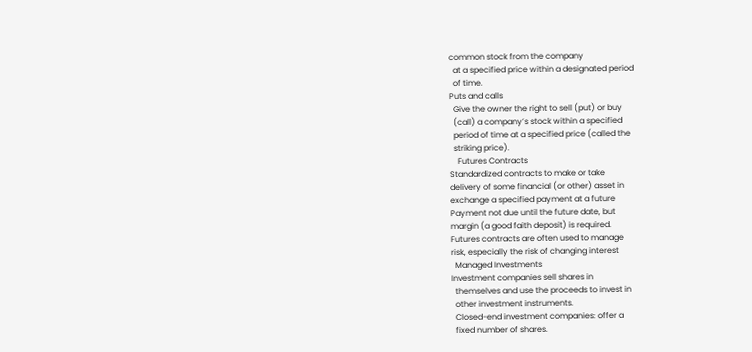common stock from the company
  at a specified price within a designated period
  of time.
Puts and calls
  Give the owner the right to sell (put) or buy
  (call) a company’s stock within a specified
  period of time at a specified price (called the
  striking price).
    Futures Contracts
Standardized contracts to make or take
delivery of some financial (or other) asset in
exchange a specified payment at a future
Payment not due until the future date, but
margin (a good faith deposit) is required.
Futures contracts are often used to manage
risk, especially the risk of changing interest
  Managed Investments
Investment companies sell shares in
  themselves and use the proceeds to invest in
  other investment instruments.
  Closed-end investment companies: offer a
  fixed number of shares.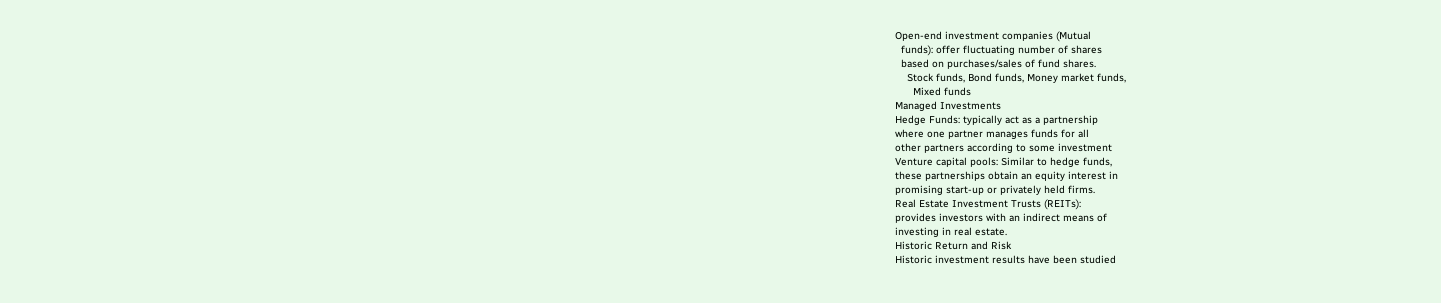Open-end investment companies (Mutual
  funds): offer fluctuating number of shares
  based on purchases/sales of fund shares.
    Stock funds, Bond funds, Money market funds,
      Mixed funds
Managed Investments
Hedge Funds: typically act as a partnership
where one partner manages funds for all
other partners according to some investment
Venture capital pools: Similar to hedge funds,
these partnerships obtain an equity interest in
promising start-up or privately held firms.
Real Estate Investment Trusts (REITs):
provides investors with an indirect means of
investing in real estate.
Historic Return and Risk
Historic investment results have been studied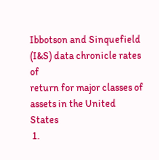Ibbotson and Sinquefield (I&S) data chronicle rates of
return for major classes of assets in the United States
 1.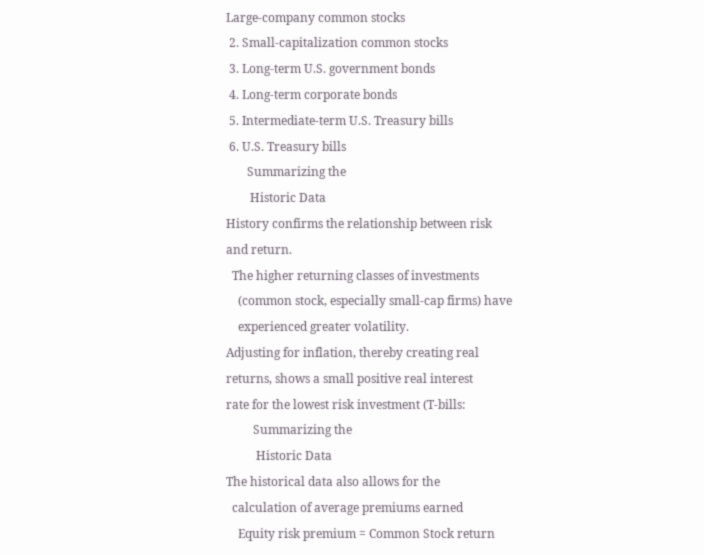Large-company common stocks
 2. Small-capitalization common stocks
 3. Long-term U.S. government bonds
 4. Long-term corporate bonds
 5. Intermediate-term U.S. Treasury bills
 6. U.S. Treasury bills
       Summarizing the
        Historic Data
History confirms the relationship between risk
and return.
  The higher returning classes of investments
    (common stock, especially small-cap firms) have
    experienced greater volatility.
Adjusting for inflation, thereby creating real
returns, shows a small positive real interest
rate for the lowest risk investment (T-bills:
         Summarizing the
          Historic Data
The historical data also allows for the
  calculation of average premiums earned
    Equity risk premium = Common Stock return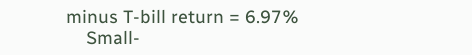minus T-bill return = 6.97%
    Small-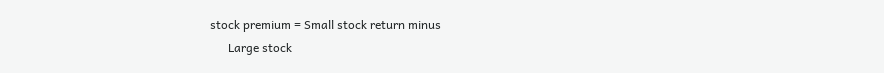stock premium = Small stock return minus
      Large stock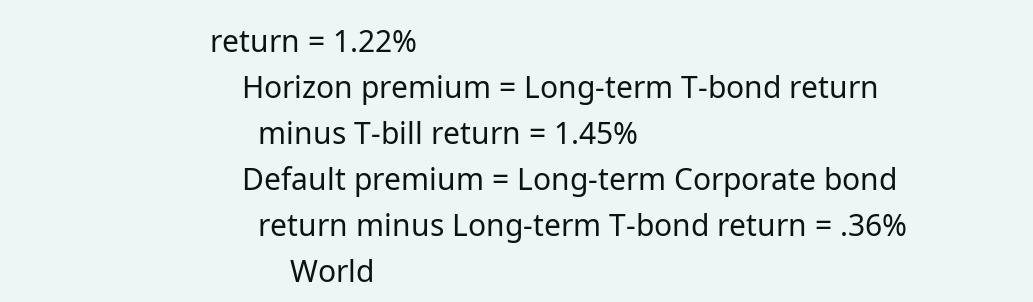return = 1.22%
    Horizon premium = Long-term T-bond return
      minus T-bill return = 1.45%
    Default premium = Long-term Corporate bond
      return minus Long-term T-bond return = .36%
          World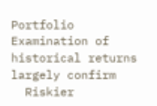Portfolio
Examination of historical returns largely confirm
  Riskier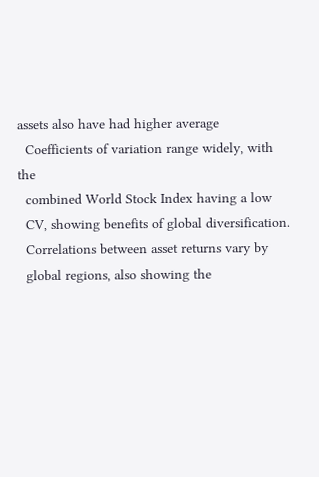assets also have had higher average
  Coefficients of variation range widely, with the
  combined World Stock Index having a low
  CV, showing benefits of global diversification.
  Correlations between asset returns vary by
  global regions, also showing the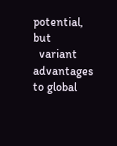potential, but
  variant advantages to global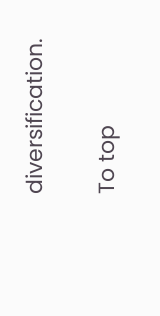diversification.

To top